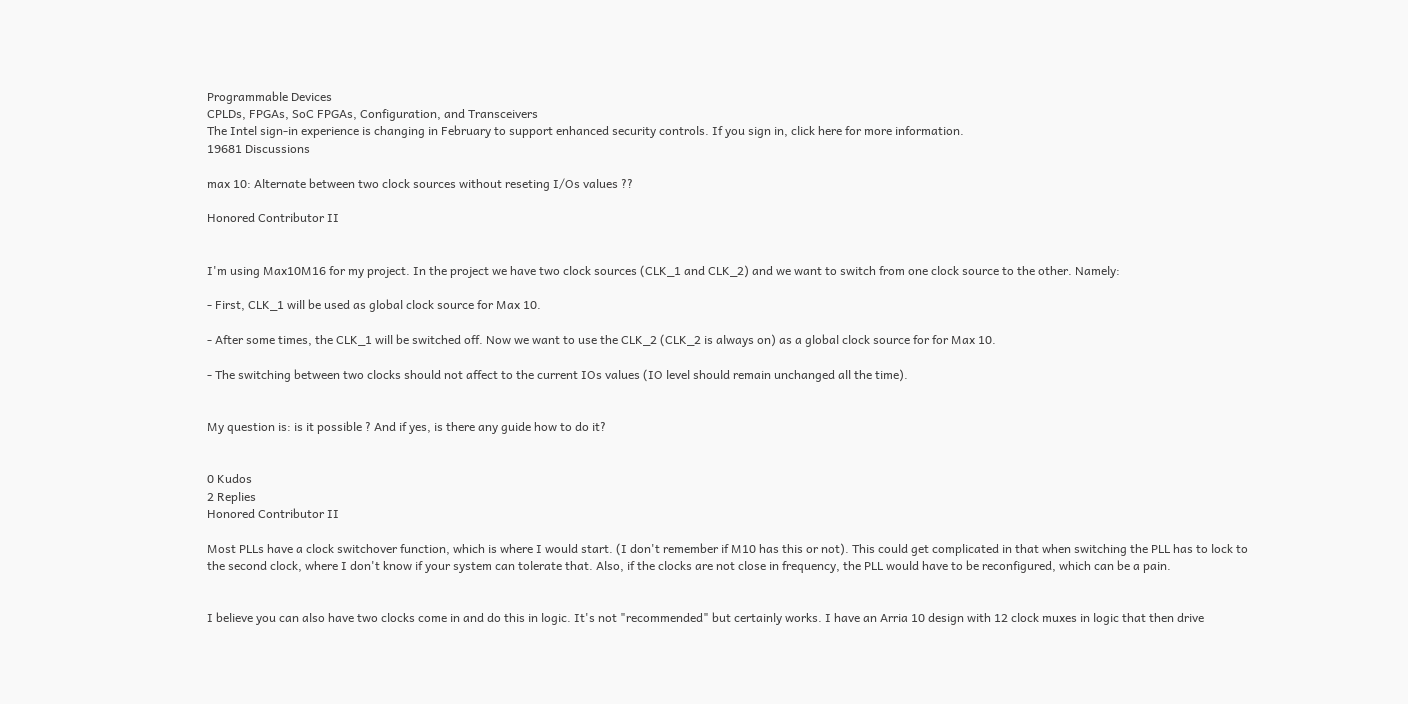Programmable Devices
CPLDs, FPGAs, SoC FPGAs, Configuration, and Transceivers
The Intel sign-in experience is changing in February to support enhanced security controls. If you sign in, click here for more information.
19681 Discussions

max 10: Alternate between two clock sources without reseting I/Os values ??

Honored Contributor II


I'm using Max10M16 for my project. In the project we have two clock sources (CLK_1 and CLK_2) and we want to switch from one clock source to the other. Namely:

- First, CLK_1 will be used as global clock source for Max 10.

- After some times, the CLK_1 will be switched off. Now we want to use the CLK_2 (CLK_2 is always on) as a global clock source for for Max 10.

- The switching between two clocks should not affect to the current IOs values (IO level should remain unchanged all the time).


My question is: is it possible ? And if yes, is there any guide how to do it?


0 Kudos
2 Replies
Honored Contributor II

Most PLLs have a clock switchover function, which is where I would start. (I don't remember if M10 has this or not). This could get complicated in that when switching the PLL has to lock to the second clock, where I don't know if your system can tolerate that. Also, if the clocks are not close in frequency, the PLL would have to be reconfigured, which can be a pain.


I believe you can also have two clocks come in and do this in logic. It's not "recommended" but certainly works. I have an Arria 10 design with 12 clock muxes in logic that then drive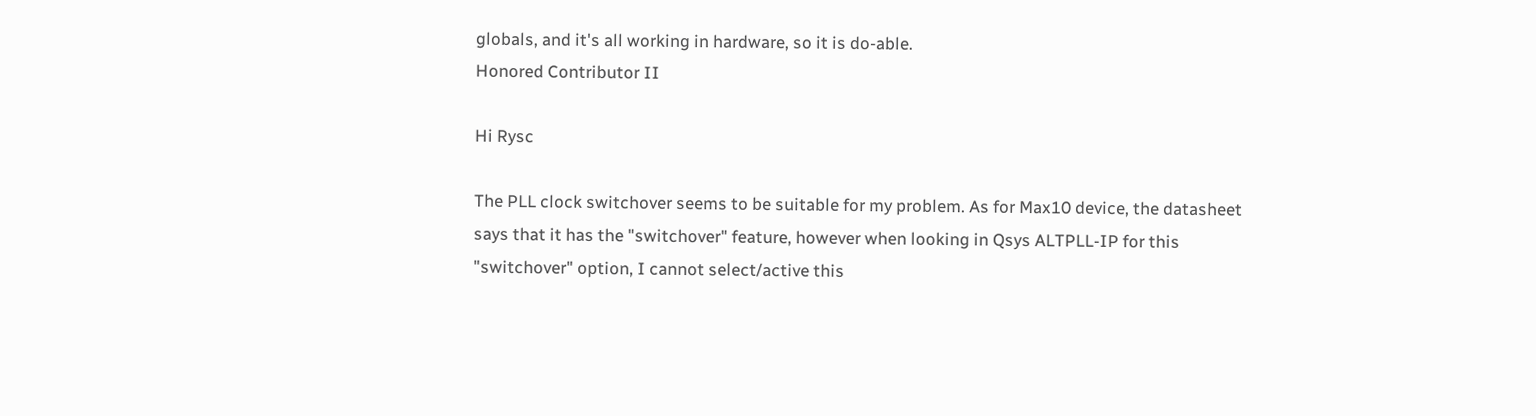globals, and it's all working in hardware, so it is do-able.
Honored Contributor II

Hi Rysc

The PLL clock switchover seems to be suitable for my problem. As for Max10 device, the datasheet says that it has the "switchover" feature, however when looking in Qsys ALTPLL-IP for this "switchover" option, I cannot select/active this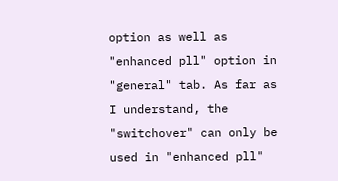option as well as "enhanced pll" option in "general" tab. As far as I understand, the "switchover" can only be used in "enhanced pll"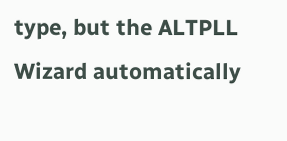type, but the ALTPLL Wizard automatically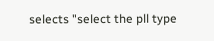selects "select the pll type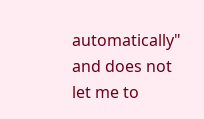automatically" and does not let me to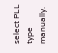select PLL type manually.